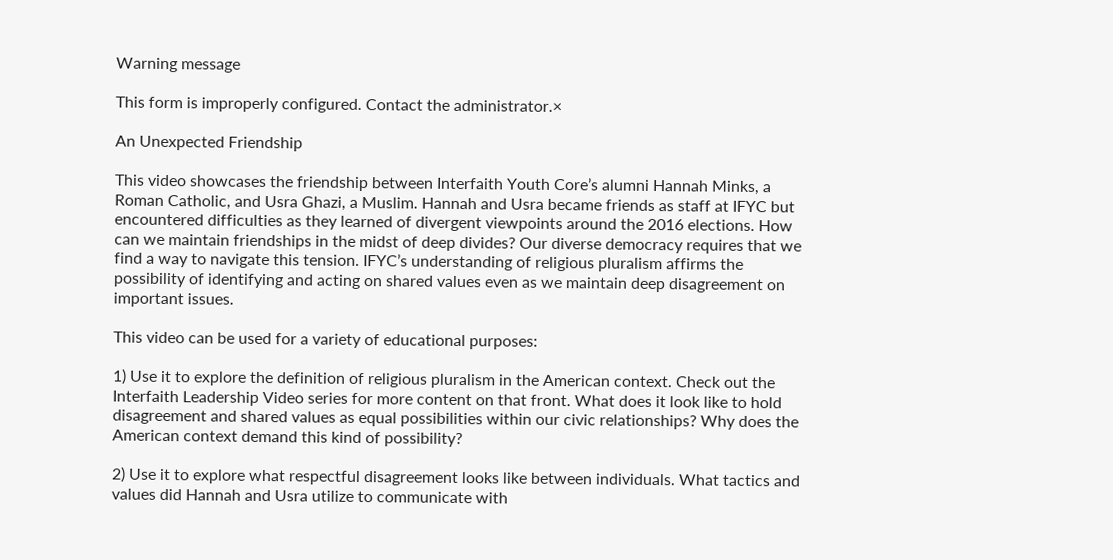Warning message

This form is improperly configured. Contact the administrator.×

An Unexpected Friendship

This video showcases the friendship between Interfaith Youth Core’s alumni Hannah Minks, a Roman Catholic, and Usra Ghazi, a Muslim. Hannah and Usra became friends as staff at IFYC but encountered difficulties as they learned of divergent viewpoints around the 2016 elections. How can we maintain friendships in the midst of deep divides? Our diverse democracy requires that we find a way to navigate this tension. IFYC’s understanding of religious pluralism affirms the possibility of identifying and acting on shared values even as we maintain deep disagreement on important issues.

This video can be used for a variety of educational purposes:

1) Use it to explore the definition of religious pluralism in the American context. Check out the Interfaith Leadership Video series for more content on that front. What does it look like to hold disagreement and shared values as equal possibilities within our civic relationships? Why does the American context demand this kind of possibility?

2) Use it to explore what respectful disagreement looks like between individuals. What tactics and values did Hannah and Usra utilize to communicate with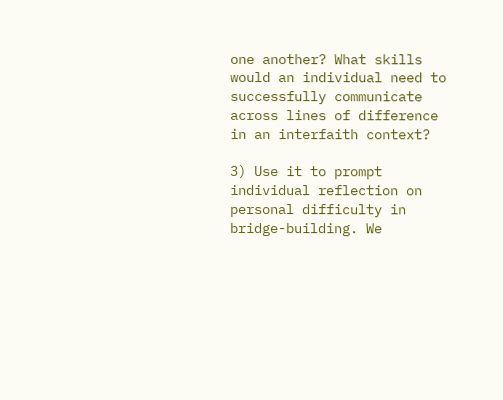one another? What skills would an individual need to successfully communicate across lines of difference in an interfaith context?

3) Use it to prompt individual reflection on personal difficulty in bridge-building. We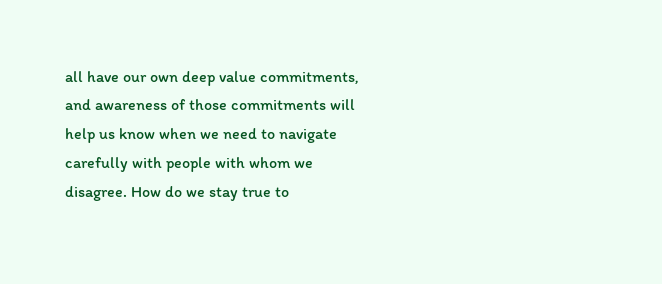all have our own deep value commitments, and awareness of those commitments will help us know when we need to navigate carefully with people with whom we disagree. How do we stay true to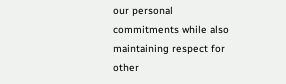our personal commitments while also maintaining respect for other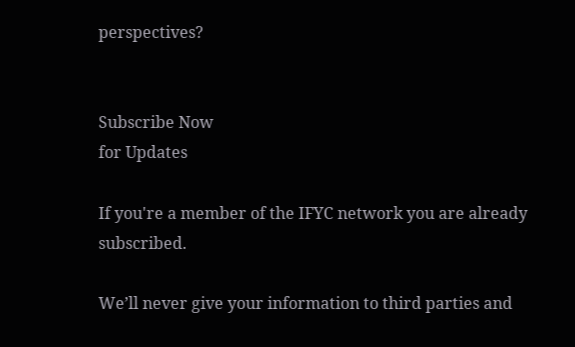perspectives?


Subscribe Now
for Updates

If you're a member of the IFYC network you are already subscribed.

We’ll never give your information to third parties and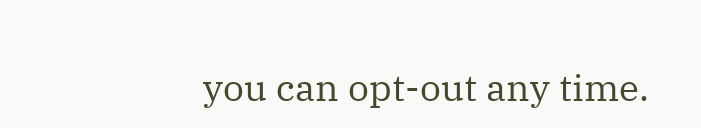you can opt-out any time.